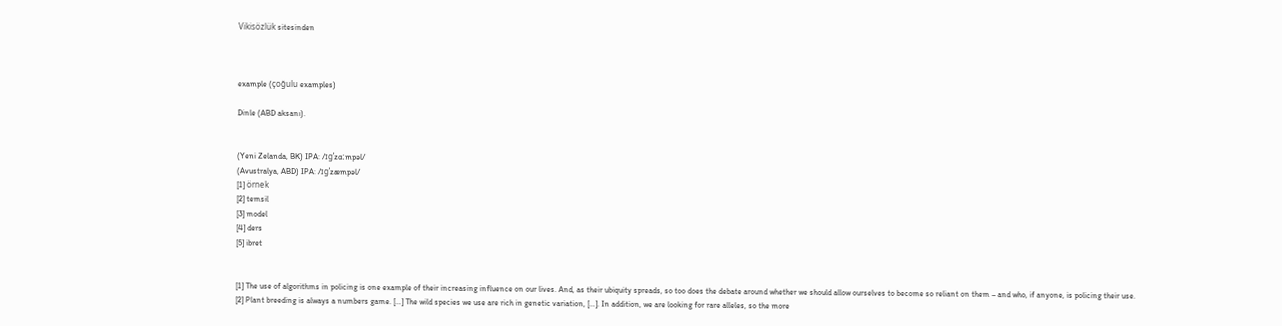Vikisözlük sitesinden



example (çoğulu examples)

Dinle (ABD aksanı).


(Yeni Zelanda, BK) IPA: /ɪɡˈzɑːmpəl/
(Avustralya, ABD) IPA: /ɪɡˈzæmpəl/
[1] örnek
[2] temsil
[3] model
[4] ders
[5] ibret


[1] The use of algorithms in policing is one example of their increasing influence on our lives. And, as their ubiquity spreads, so too does the debate around whether we should allow ourselves to become so reliant on them – and who, if anyone, is policing their use.
[2] Plant breeding is always a numbers game. […] The wild species we use are rich in genetic variation, […]. In addition, we are looking for rare alleles, so the more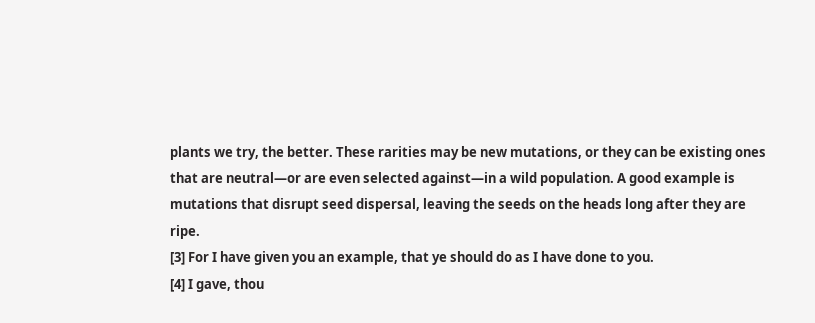plants we try, the better. These rarities may be new mutations, or they can be existing ones that are neutral—or are even selected against—in a wild population. A good example is mutations that disrupt seed dispersal, leaving the seeds on the heads long after they are ripe.
[3] For I have given you an example, that ye should do as I have done to you.
[4] I gave, thou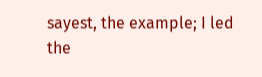sayest, the example; I led the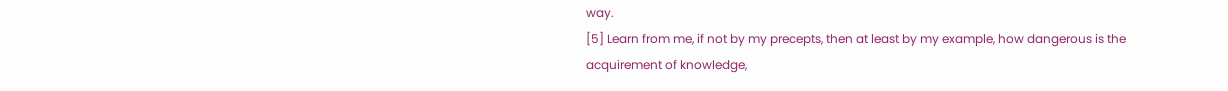way.
[5] Learn from me, if not by my precepts, then at least by my example, how dangerous is the acquirement of knowledge,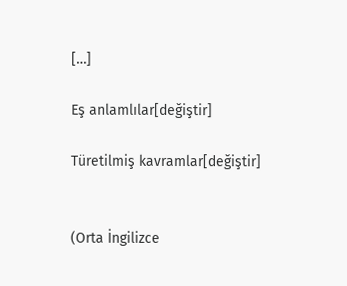[…]

Eş anlamlılar[değiştir]

Türetilmiş kavramlar[değiştir]


(Orta İngilizce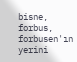bisne, forbus, forbusen'ın yerini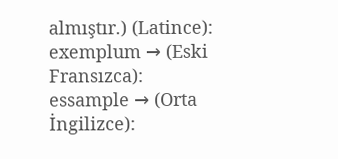almıştır.) (Latince): exemplum → (Eski Fransızca): essample → (Orta İngilizce):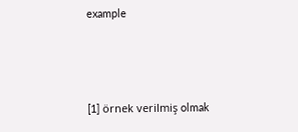example



[1] örnek verilmiş olmak